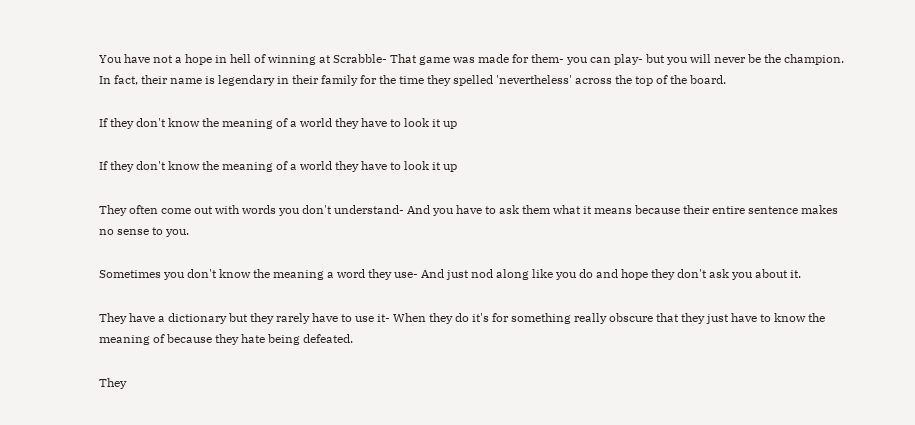You have not a hope in hell of winning at Scrabble- That game was made for them- you can play- but you will never be the champion. In fact, their name is legendary in their family for the time they spelled 'nevertheless' across the top of the board.

If they don't know the meaning of a world they have to look it up

If they don't know the meaning of a world they have to look it up

They often come out with words you don't understand- And you have to ask them what it means because their entire sentence makes no sense to you.

Sometimes you don't know the meaning a word they use- And just nod along like you do and hope they don't ask you about it.

They have a dictionary but they rarely have to use it- When they do it's for something really obscure that they just have to know the meaning of because they hate being defeated.

They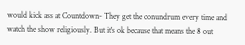would kick ass at Countdown- They get the conundrum every time and watch the show religiously. But it's ok because that means the 8 out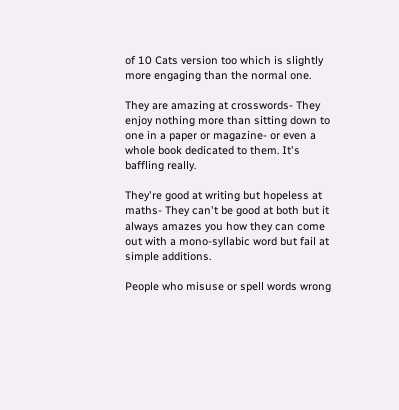of 10 Cats version too which is slightly more engaging than the normal one.

They are amazing at crosswords- They enjoy nothing more than sitting down to one in a paper or magazine- or even a whole book dedicated to them. It's baffling really.

They're good at writing but hopeless at maths- They can't be good at both but it always amazes you how they can come out with a mono-syllabic word but fail at simple additions.

People who misuse or spell words wrong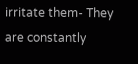irritate them- They are constantly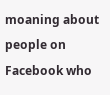moaning about people on Facebook who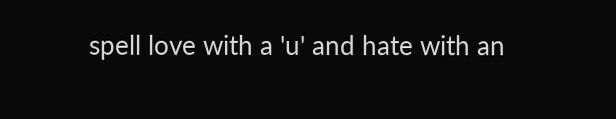spell love with a 'u' and hate with an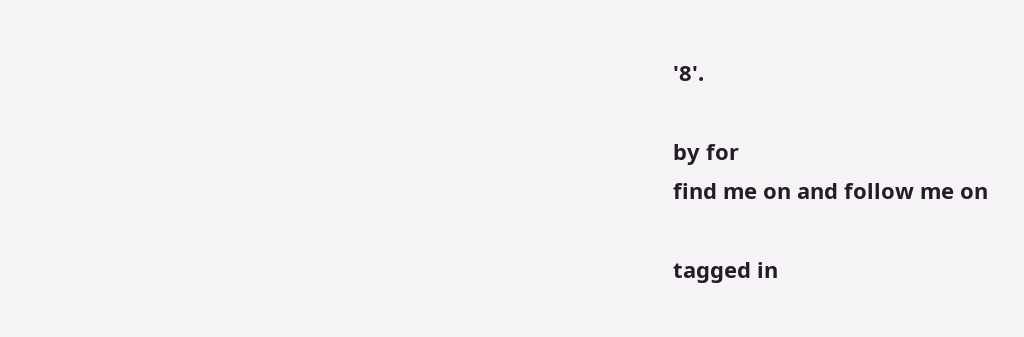'8'.

by for
find me on and follow me on

tagged in